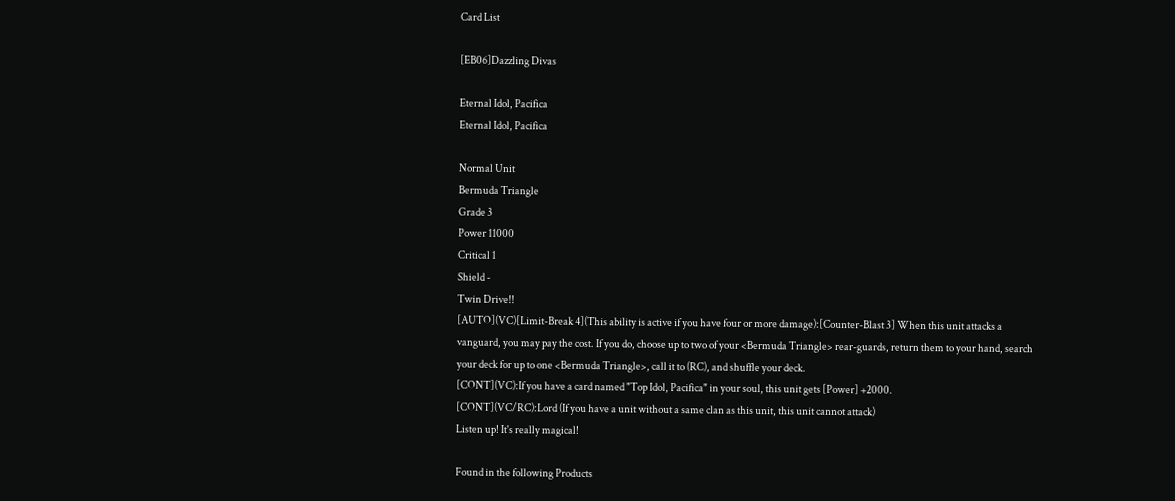Card List

[EB06]Dazzling Divas

Eternal Idol, Pacifica
Eternal Idol, Pacifica

Normal Unit
Bermuda Triangle
Grade 3
Power 11000
Critical 1
Shield -
Twin Drive!!
[AUTO](VC)[Limit-Break 4](This ability is active if you have four or more damage):[Counter-Blast 3] When this unit attacks a vanguard, you may pay the cost. If you do, choose up to two of your <Bermuda Triangle> rear-guards, return them to your hand, search your deck for up to one <Bermuda Triangle>, call it to (RC), and shuffle your deck.
[CONT](VC):If you have a card named "Top Idol, Pacifica" in your soul, this unit gets [Power] +2000.
[CONT](VC/RC):Lord (If you have a unit without a same clan as this unit, this unit cannot attack)
Listen up! It's really magical!

Found in the following Products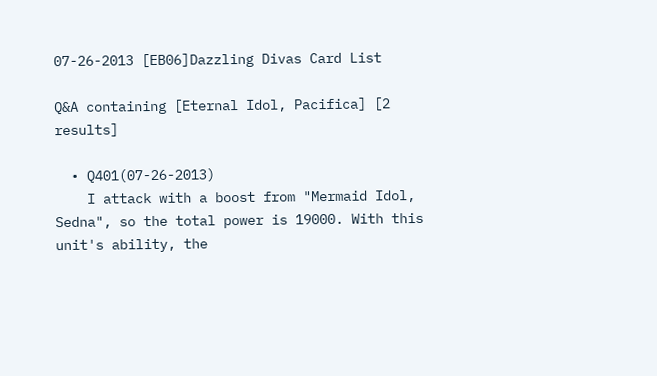07-26-2013 [EB06]Dazzling Divas Card List

Q&A containing [Eternal Idol, Pacifica] [2 results]

  • Q401(07-26-2013)
    I attack with a boost from "Mermaid Idol, Sedna", so the total power is 19000. With this unit's ability, the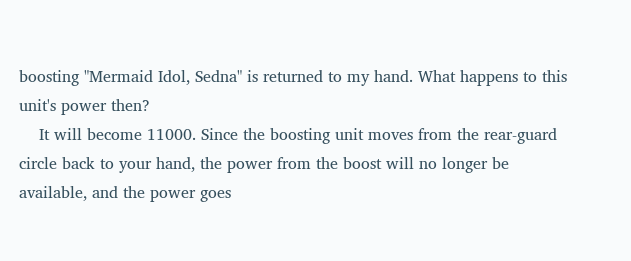boosting "Mermaid Idol, Sedna" is returned to my hand. What happens to this unit's power then?
    It will become 11000. Since the boosting unit moves from the rear-guard circle back to your hand, the power from the boost will no longer be available, and the power goes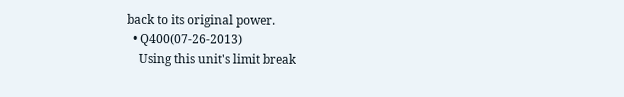back to its original power.
  • Q400(07-26-2013)
    Using this unit's limit break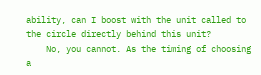ability, can I boost with the unit called to the circle directly behind this unit?
    No, you cannot. As the timing of choosing a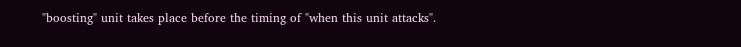"boosting" unit takes place before the timing of "when this unit attacks".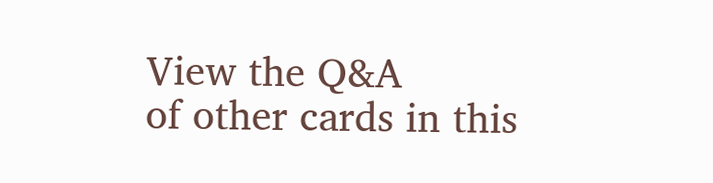View the Q&A
of other cards in this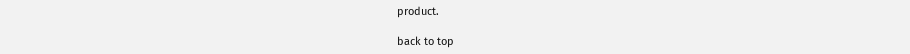product.

back to top